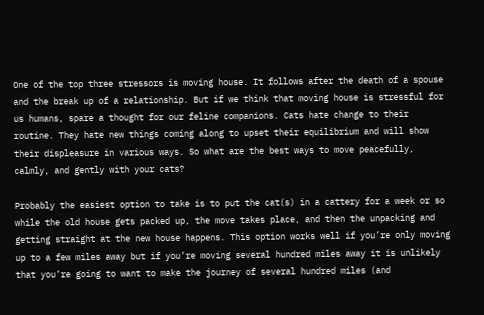One of the top three stressors is moving house. It follows after the death of a spouse and the break up of a relationship. But if we think that moving house is stressful for us humans, spare a thought for our feline companions. Cats hate change to their routine. They hate new things coming along to upset their equilibrium and will show their displeasure in various ways. So what are the best ways to move peacefully, calmly, and gently with your cats?

Probably the easiest option to take is to put the cat(s) in a cattery for a week or so while the old house gets packed up, the move takes place, and then the unpacking and getting straight at the new house happens. This option works well if you’re only moving up to a few miles away but if you’re moving several hundred miles away it is unlikely that you’re going to want to make the journey of several hundred miles (and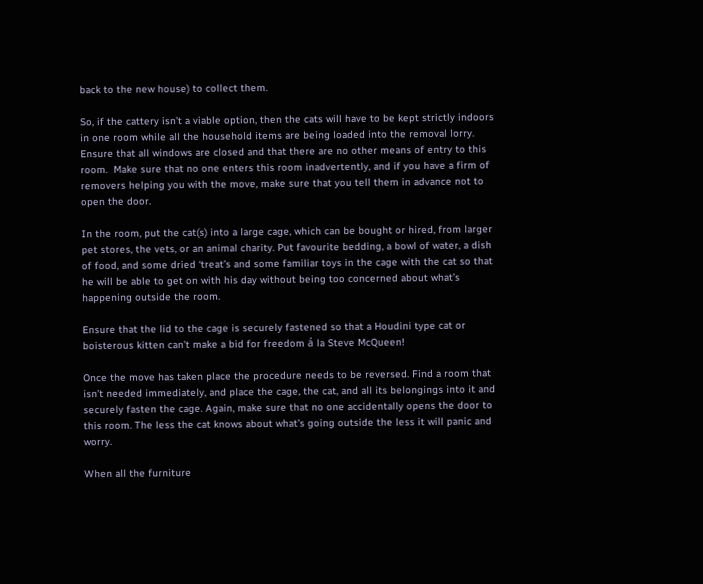back to the new house) to collect them.

So, if the cattery isn’t a viable option, then the cats will have to be kept strictly indoors in one room while all the household items are being loaded into the removal lorry. Ensure that all windows are closed and that there are no other means of entry to this room.  Make sure that no one enters this room inadvertently, and if you have a firm of removers helping you with the move, make sure that you tell them in advance not to open the door.

In the room, put the cat(s) into a large cage, which can be bought or hired, from larger pet stores, the vets, or an animal charity. Put favourite bedding, a bowl of water, a dish of food, and some dried ‘treat’s and some familiar toys in the cage with the cat so that he will be able to get on with his day without being too concerned about what’s happening outside the room.

Ensure that the lid to the cage is securely fastened so that a Houdini type cat or boisterous kitten can’t make a bid for freedom á la Steve McQueen!

Once the move has taken place the procedure needs to be reversed. Find a room that isn’t needed immediately, and place the cage, the cat, and all its belongings into it and securely fasten the cage. Again, make sure that no one accidentally opens the door to this room. The less the cat knows about what’s going outside the less it will panic and worry.

When all the furniture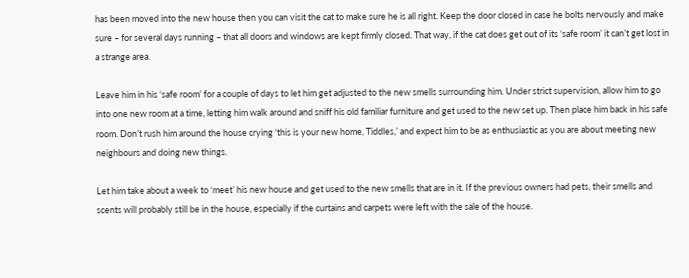has been moved into the new house then you can visit the cat to make sure he is all right. Keep the door closed in case he bolts nervously and make sure – for several days running – that all doors and windows are kept firmly closed. That way, if the cat does get out of its ‘safe room’ it can’t get lost in a strange area.

Leave him in his ‘safe room’ for a couple of days to let him get adjusted to the new smells surrounding him. Under strict supervision, allow him to go into one new room at a time, letting him walk around and sniff his old familiar furniture and get used to the new set up. Then place him back in his safe room. Don’t rush him around the house crying ‘this is your new home, Tiddles,’ and expect him to be as enthusiastic as you are about meeting new neighbours and doing new things.

Let him take about a week to ‘meet’ his new house and get used to the new smells that are in it. If the previous owners had pets, their smells and scents will probably still be in the house, especially if the curtains and carpets were left with the sale of the house.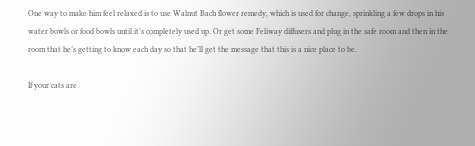One way to make him feel relaxed is to use Walnut Bach flower remedy, which is used for change, sprinkling a few drops in his water bowls or food bowls until it’s completely used up. Or get some Feliway diffusers and plug in the safe room and then in the room that he’s getting to know each day so that he’ll get the message that this is a nice place to be.

If your cats are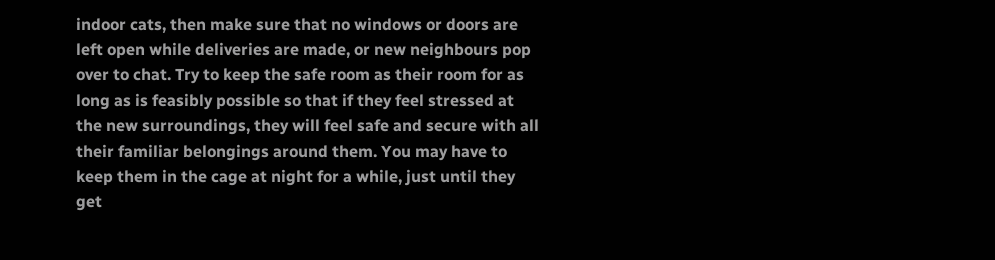indoor cats, then make sure that no windows or doors are left open while deliveries are made, or new neighbours pop over to chat. Try to keep the safe room as their room for as long as is feasibly possible so that if they feel stressed at the new surroundings, they will feel safe and secure with all their familiar belongings around them. You may have to keep them in the cage at night for a while, just until they get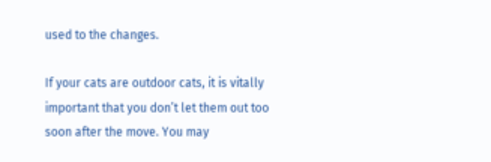used to the changes.

If your cats are outdoor cats, it is vitally important that you don’t let them out too soon after the move. You may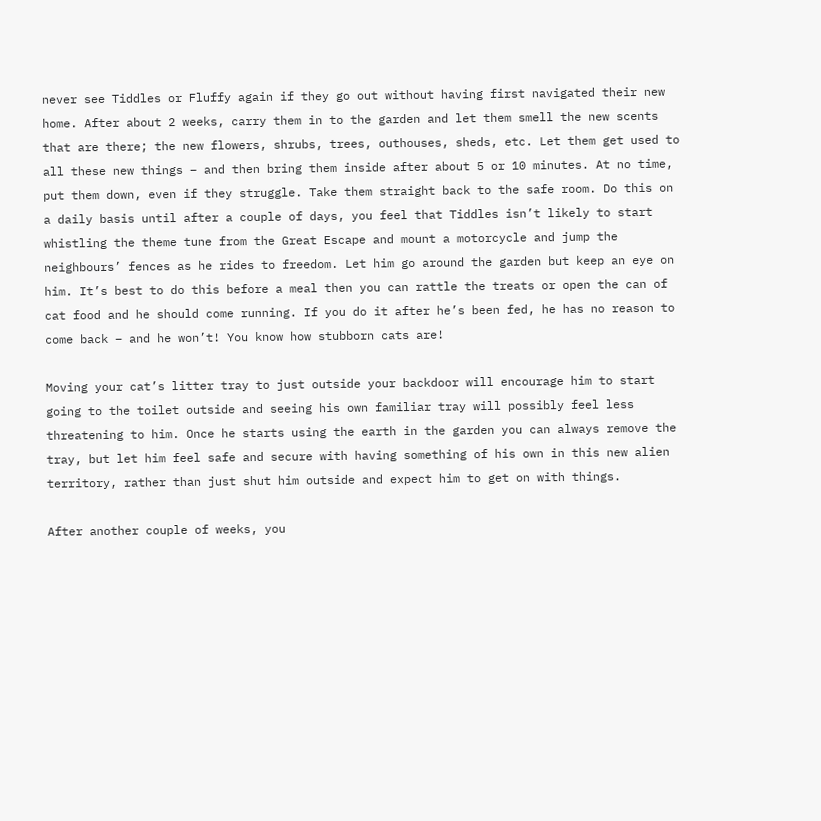never see Tiddles or Fluffy again if they go out without having first navigated their new home. After about 2 weeks, carry them in to the garden and let them smell the new scents that are there; the new flowers, shrubs, trees, outhouses, sheds, etc. Let them get used to all these new things – and then bring them inside after about 5 or 10 minutes. At no time, put them down, even if they struggle. Take them straight back to the safe room. Do this on a daily basis until after a couple of days, you feel that Tiddles isn’t likely to start whistling the theme tune from the Great Escape and mount a motorcycle and jump the neighbours’ fences as he rides to freedom. Let him go around the garden but keep an eye on him. It’s best to do this before a meal then you can rattle the treats or open the can of cat food and he should come running. If you do it after he’s been fed, he has no reason to come back – and he won’t! You know how stubborn cats are!

Moving your cat’s litter tray to just outside your backdoor will encourage him to start going to the toilet outside and seeing his own familiar tray will possibly feel less threatening to him. Once he starts using the earth in the garden you can always remove the tray, but let him feel safe and secure with having something of his own in this new alien territory, rather than just shut him outside and expect him to get on with things.

After another couple of weeks, you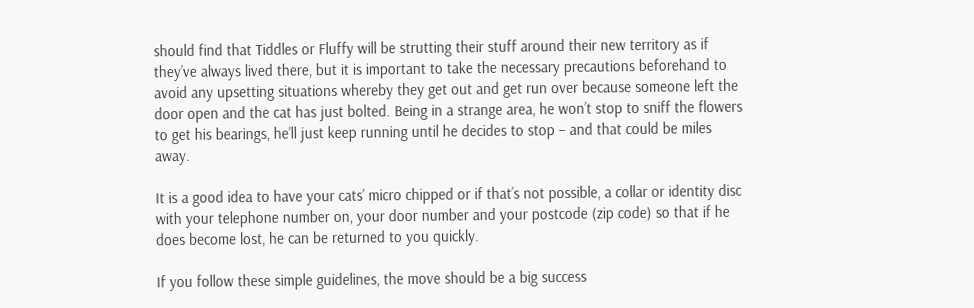should find that Tiddles or Fluffy will be strutting their stuff around their new territory as if they’ve always lived there, but it is important to take the necessary precautions beforehand to avoid any upsetting situations whereby they get out and get run over because someone left the door open and the cat has just bolted. Being in a strange area, he won’t stop to sniff the flowers to get his bearings, he’ll just keep running until he decides to stop – and that could be miles away.

It is a good idea to have your cats’ micro chipped or if that’s not possible, a collar or identity disc with your telephone number on, your door number and your postcode (zip code) so that if he does become lost, he can be returned to you quickly.

If you follow these simple guidelines, the move should be a big success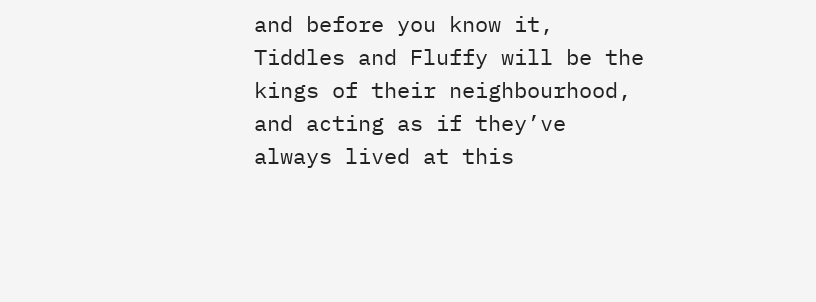and before you know it, Tiddles and Fluffy will be the kings of their neighbourhood, and acting as if they’ve always lived at this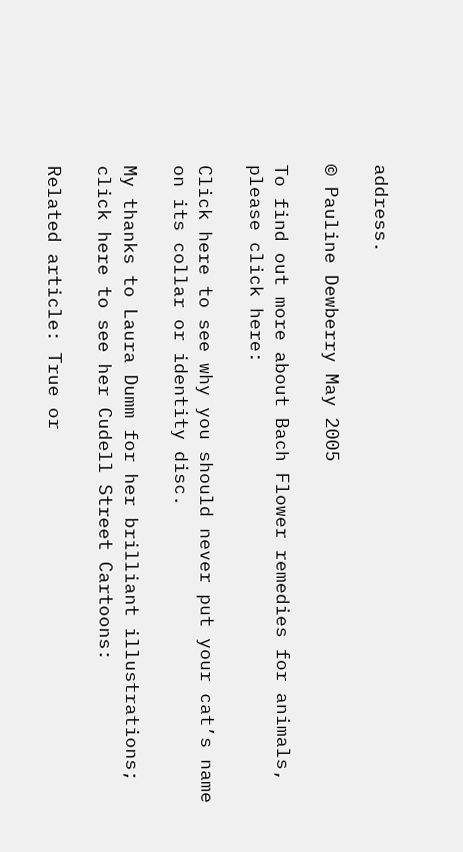address.

© Pauline Dewberry May 2005

To find out more about Bach Flower remedies for animals, please click here:

Click here to see why you should never put your cat’s name on its collar or identity disc.

My thanks to Laura Dumm for her brilliant illustrations; click here to see her Cudell Street Cartoons:

Related article: True or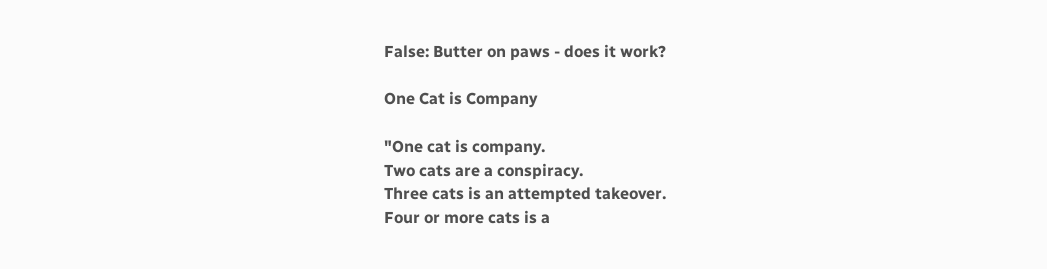False: Butter on paws - does it work?

One Cat is Company

"One cat is company.
Two cats are a conspiracy.
Three cats is an attempted takeover.
Four or more cats is a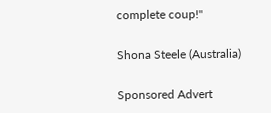complete coup!"

Shona Steele (Australia)

Sponsored Advert